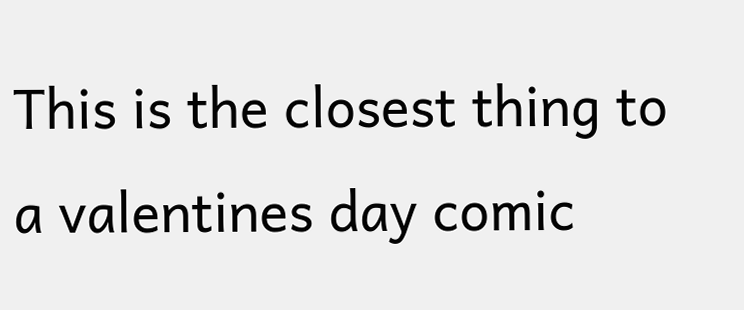This is the closest thing to a valentines day comic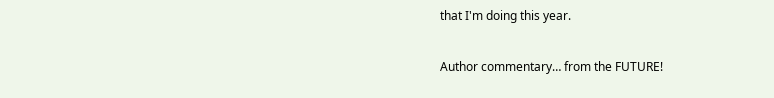that I'm doing this year.

Author commentary… from the FUTURE!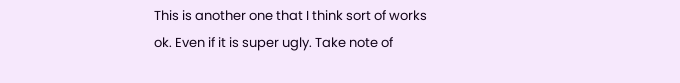This is another one that I think sort of works ok. Even if it is super ugly. Take note of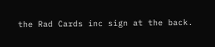the Rad Cards inc sign at the back.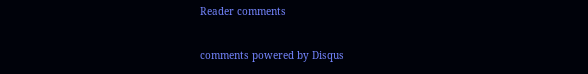Reader comments

comments powered by Disqus